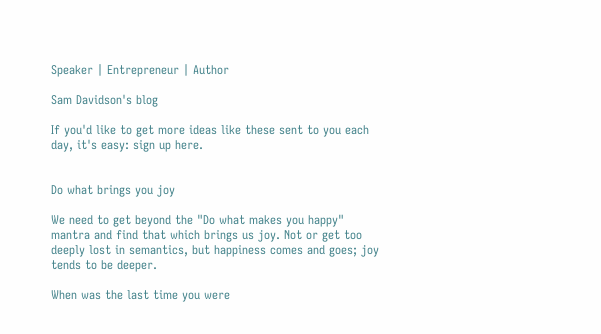Speaker | Entrepreneur | Author

Sam Davidson's blog

If you'd like to get more ideas like these sent to you each day, it's easy: sign up here.


Do what brings you joy

We need to get beyond the "Do what makes you happy" mantra and find that which brings us joy. Not or get too deeply lost in semantics, but happiness comes and goes; joy tends to be deeper.

When was the last time you were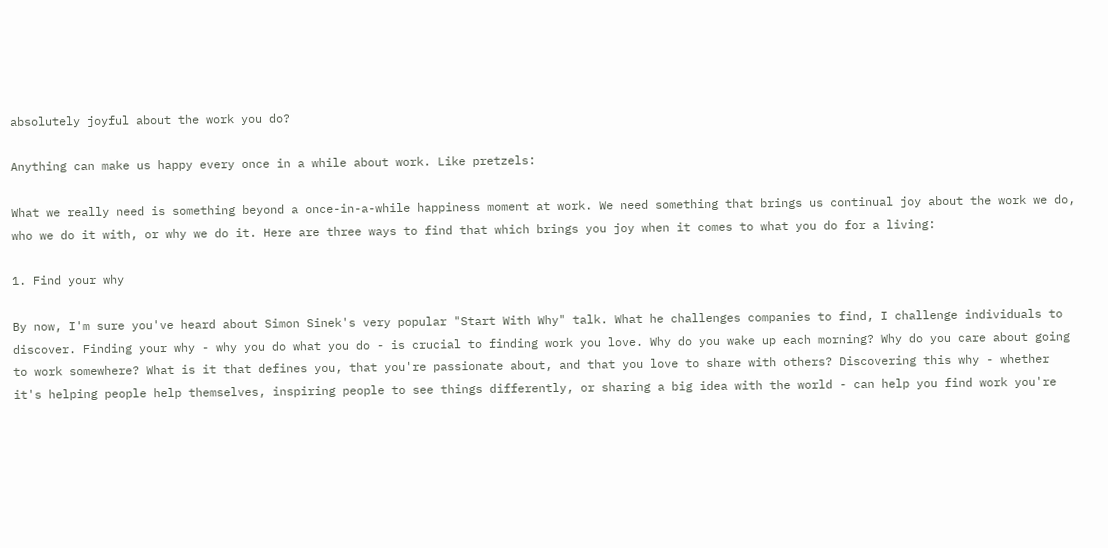absolutely joyful about the work you do?

Anything can make us happy every once in a while about work. Like pretzels:

What we really need is something beyond a once-in-a-while happiness moment at work. We need something that brings us continual joy about the work we do, who we do it with, or why we do it. Here are three ways to find that which brings you joy when it comes to what you do for a living:

1. Find your why

By now, I'm sure you've heard about Simon Sinek's very popular "Start With Why" talk. What he challenges companies to find, I challenge individuals to discover. Finding your why - why you do what you do - is crucial to finding work you love. Why do you wake up each morning? Why do you care about going to work somewhere? What is it that defines you, that you're passionate about, and that you love to share with others? Discovering this why - whether it's helping people help themselves, inspiring people to see things differently, or sharing a big idea with the world - can help you find work you're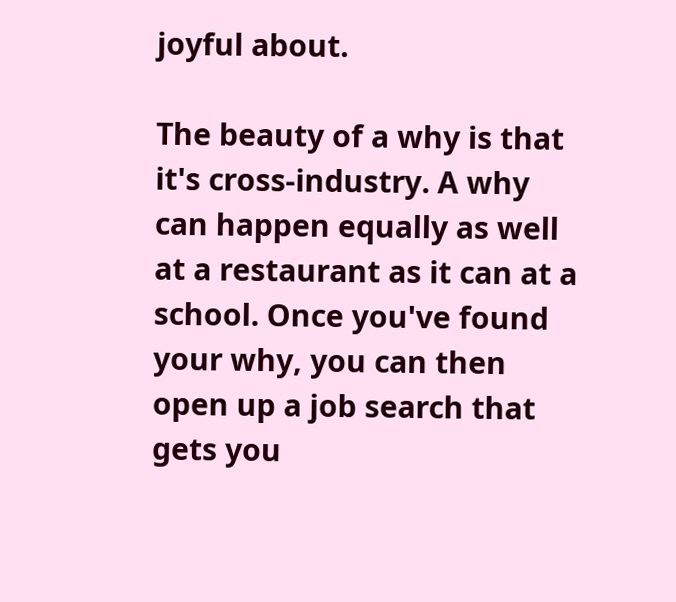joyful about.

The beauty of a why is that it's cross-industry. A why can happen equally as well at a restaurant as it can at a school. Once you've found your why, you can then open up a job search that gets you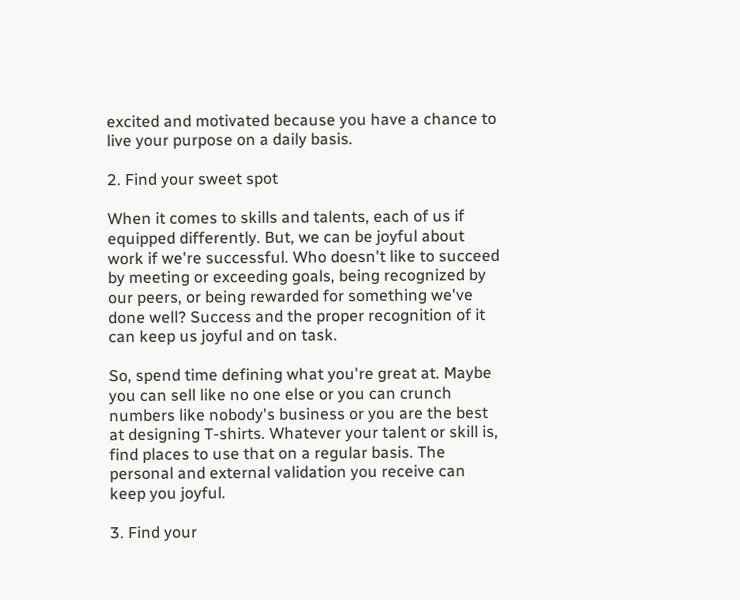excited and motivated because you have a chance to live your purpose on a daily basis.

2. Find your sweet spot

When it comes to skills and talents, each of us if equipped differently. But, we can be joyful about work if we're successful. Who doesn't like to succeed by meeting or exceeding goals, being recognized by our peers, or being rewarded for something we've done well? Success and the proper recognition of it can keep us joyful and on task.

So, spend time defining what you're great at. Maybe you can sell like no one else or you can crunch numbers like nobody's business or you are the best at designing T-shirts. Whatever your talent or skill is, find places to use that on a regular basis. The personal and external validation you receive can keep you joyful.

3. Find your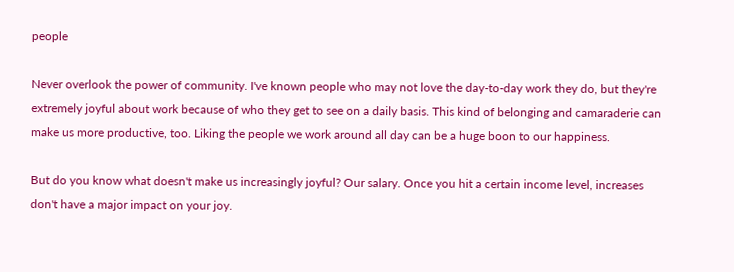people

Never overlook the power of community. I've known people who may not love the day-to-day work they do, but they're extremely joyful about work because of who they get to see on a daily basis. This kind of belonging and camaraderie can make us more productive, too. Liking the people we work around all day can be a huge boon to our happiness.

But do you know what doesn't make us increasingly joyful? Our salary. Once you hit a certain income level, increases don't have a major impact on your joy.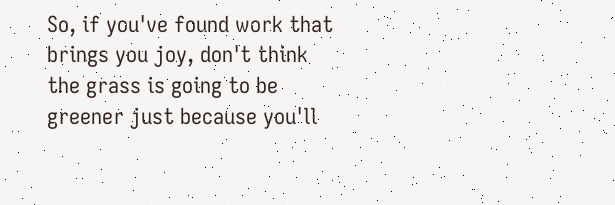So, if you've found work that brings you joy, don't think the grass is going to be greener just because you'll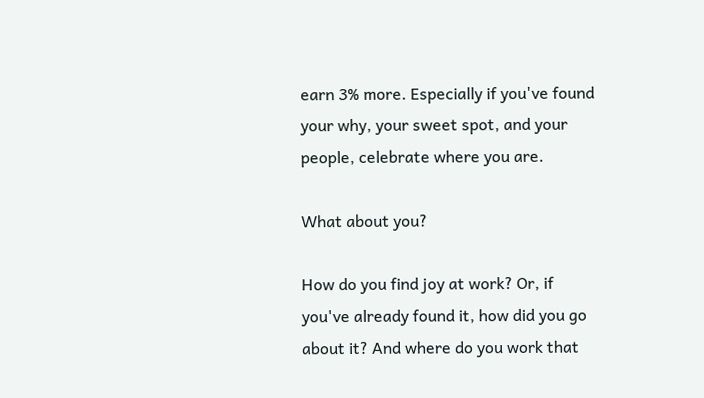earn 3% more. Especially if you've found your why, your sweet spot, and your people, celebrate where you are.

What about you?

How do you find joy at work? Or, if you've already found it, how did you go about it? And where do you work that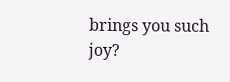brings you such joy?